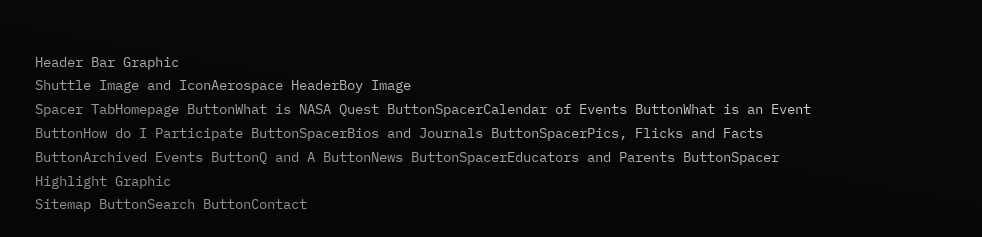Header Bar Graphic
Shuttle Image and IconAerospace HeaderBoy Image
Spacer TabHomepage ButtonWhat is NASA Quest ButtonSpacerCalendar of Events ButtonWhat is an Event ButtonHow do I Participate ButtonSpacerBios and Journals ButtonSpacerPics, Flicks and Facts ButtonArchived Events ButtonQ and A ButtonNews ButtonSpacerEducators and Parents ButtonSpacer
Highlight Graphic
Sitemap ButtonSearch ButtonContact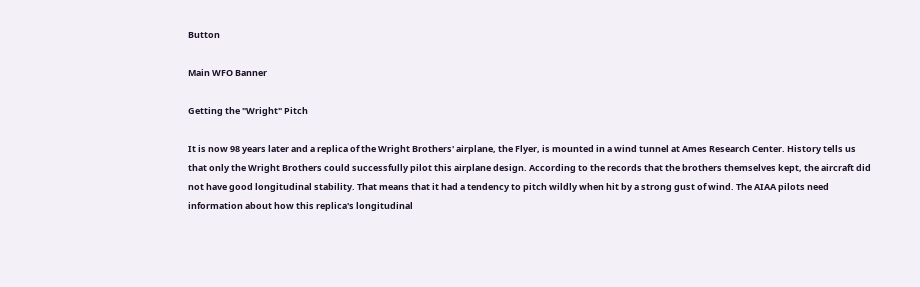Button

Main WFO Banner

Getting the "Wright" Pitch

It is now 98 years later and a replica of the Wright Brothers' airplane, the Flyer, is mounted in a wind tunnel at Ames Research Center. History tells us that only the Wright Brothers could successfully pilot this airplane design. According to the records that the brothers themselves kept, the aircraft did not have good longitudinal stability. That means that it had a tendency to pitch wildly when hit by a strong gust of wind. The AIAA pilots need information about how this replica's longitudinal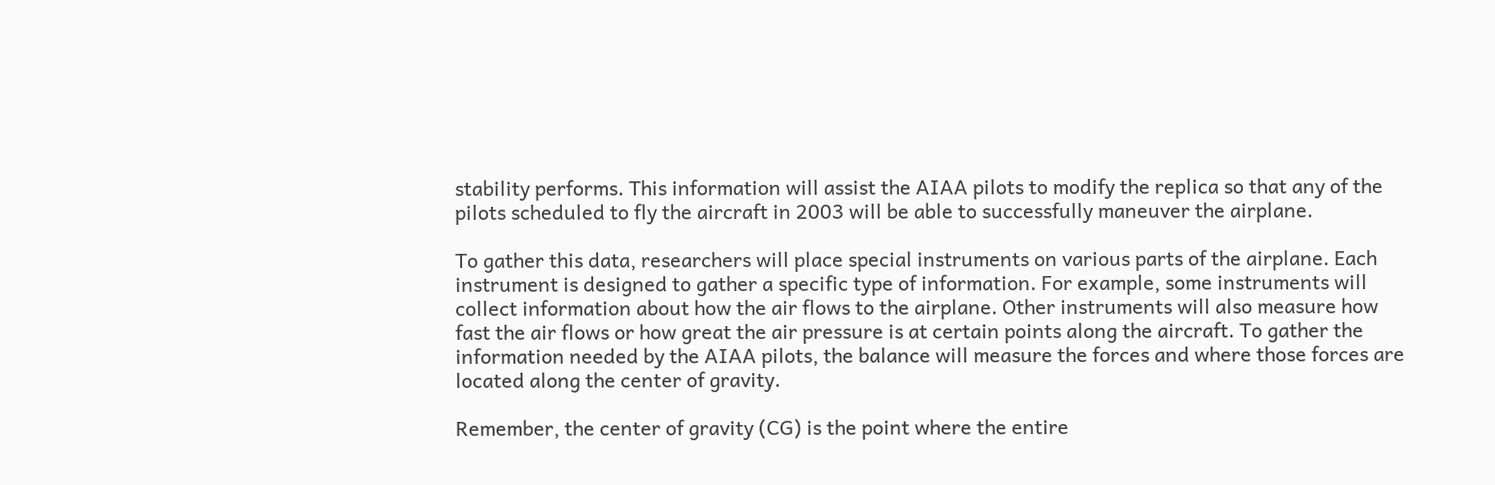stability performs. This information will assist the AIAA pilots to modify the replica so that any of the pilots scheduled to fly the aircraft in 2003 will be able to successfully maneuver the airplane.

To gather this data, researchers will place special instruments on various parts of the airplane. Each instrument is designed to gather a specific type of information. For example, some instruments will collect information about how the air flows to the airplane. Other instruments will also measure how fast the air flows or how great the air pressure is at certain points along the aircraft. To gather the information needed by the AIAA pilots, the balance will measure the forces and where those forces are located along the center of gravity.

Remember, the center of gravity (CG) is the point where the entire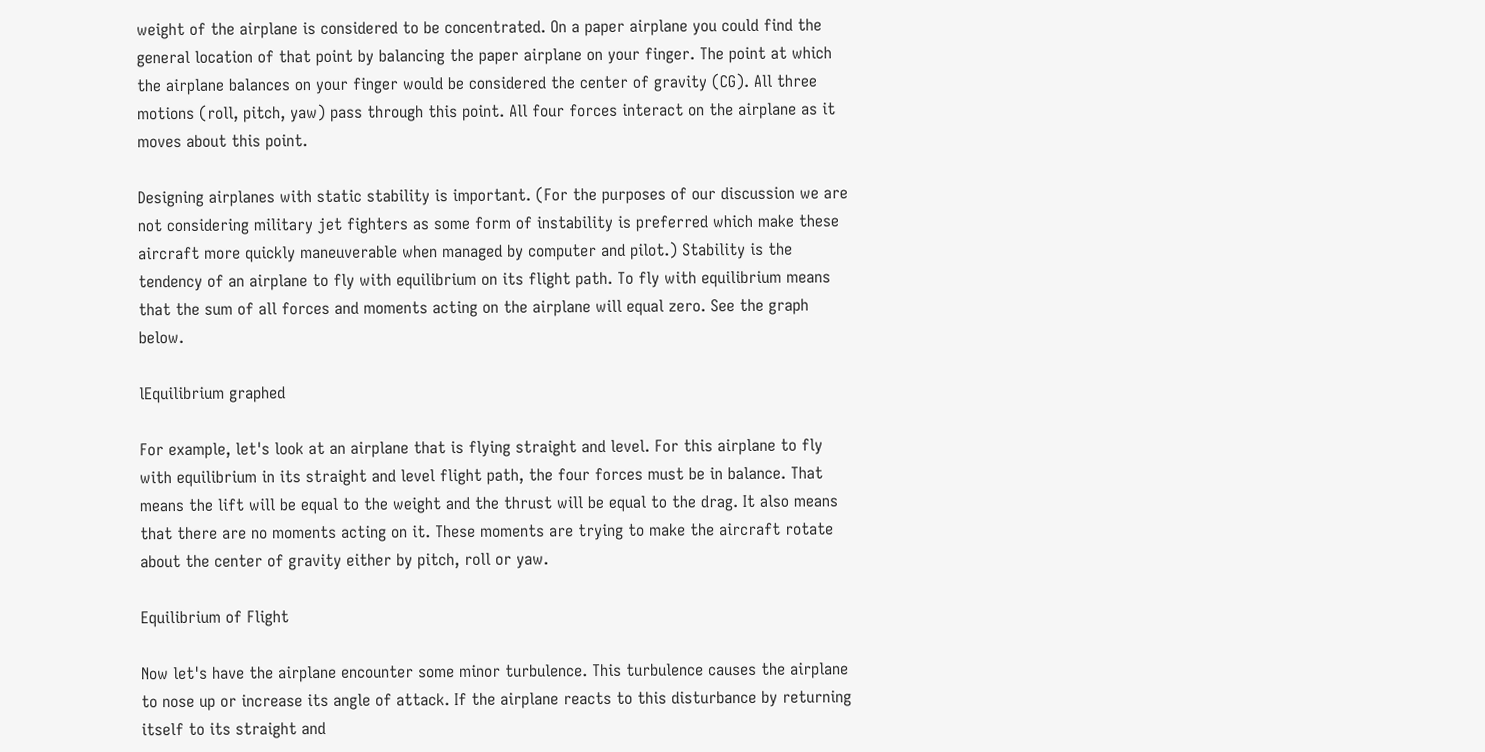weight of the airplane is considered to be concentrated. On a paper airplane you could find the general location of that point by balancing the paper airplane on your finger. The point at which the airplane balances on your finger would be considered the center of gravity (CG). All three motions (roll, pitch, yaw) pass through this point. All four forces interact on the airplane as it moves about this point.

Designing airplanes with static stability is important. (For the purposes of our discussion we are not considering military jet fighters as some form of instability is preferred which make these aircraft more quickly maneuverable when managed by computer and pilot.) Stability is the tendency of an airplane to fly with equilibrium on its flight path. To fly with equilibrium means that the sum of all forces and moments acting on the airplane will equal zero. See the graph below.

lEquilibrium graphed

For example, let's look at an airplane that is flying straight and level. For this airplane to fly with equilibrium in its straight and level flight path, the four forces must be in balance. That means the lift will be equal to the weight and the thrust will be equal to the drag. It also means that there are no moments acting on it. These moments are trying to make the aircraft rotate about the center of gravity either by pitch, roll or yaw.

Equilibrium of Flight

Now let's have the airplane encounter some minor turbulence. This turbulence causes the airplane to nose up or increase its angle of attack. If the airplane reacts to this disturbance by returning itself to its straight and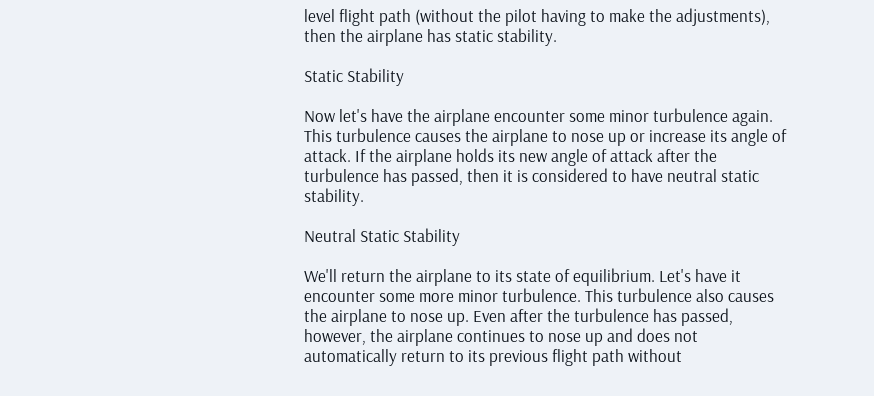level flight path (without the pilot having to make the adjustments), then the airplane has static stability.

Static Stability

Now let's have the airplane encounter some minor turbulence again. This turbulence causes the airplane to nose up or increase its angle of attack. If the airplane holds its new angle of attack after the turbulence has passed, then it is considered to have neutral static stability.

Neutral Static Stability

We'll return the airplane to its state of equilibrium. Let's have it encounter some more minor turbulence. This turbulence also causes the airplane to nose up. Even after the turbulence has passed, however, the airplane continues to nose up and does not automatically return to its previous flight path without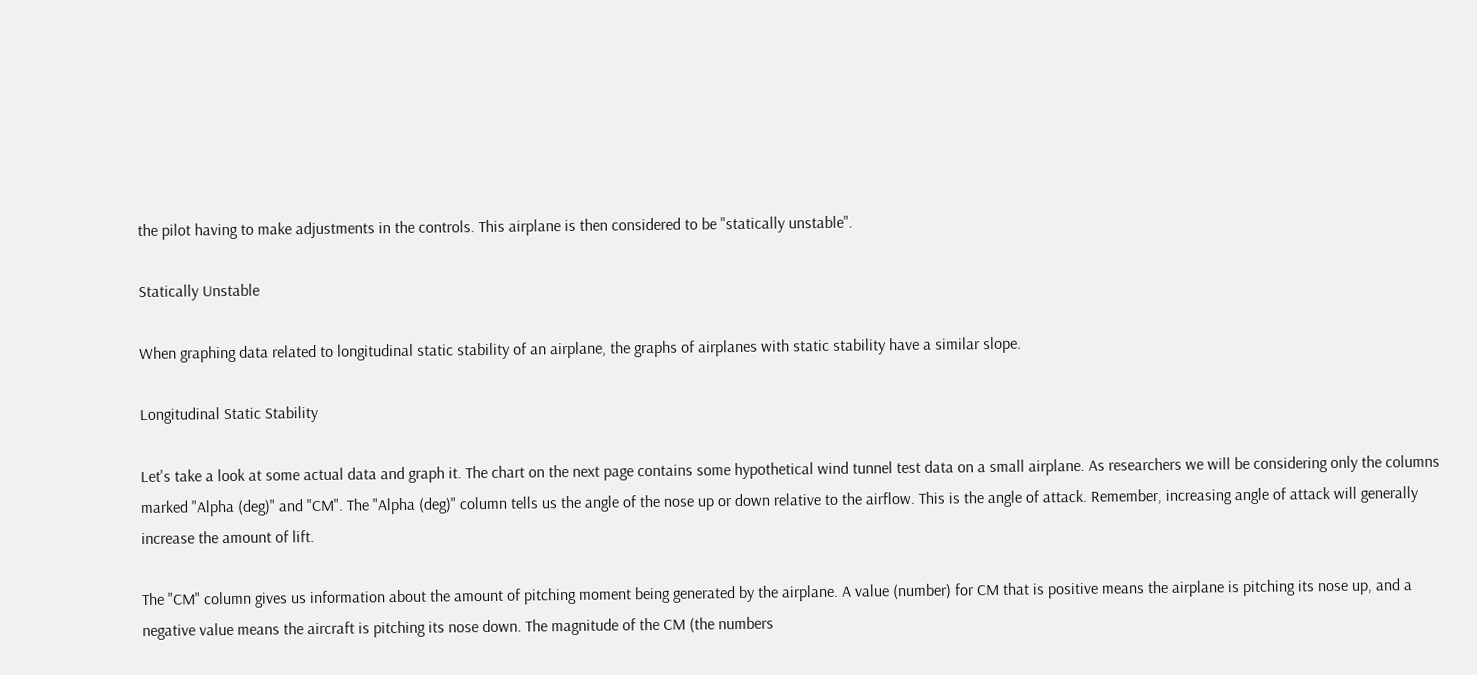the pilot having to make adjustments in the controls. This airplane is then considered to be "statically unstable".

Statically Unstable

When graphing data related to longitudinal static stability of an airplane, the graphs of airplanes with static stability have a similar slope.

Longitudinal Static Stability

Let's take a look at some actual data and graph it. The chart on the next page contains some hypothetical wind tunnel test data on a small airplane. As researchers we will be considering only the columns marked "Alpha (deg)" and "CM". The "Alpha (deg)" column tells us the angle of the nose up or down relative to the airflow. This is the angle of attack. Remember, increasing angle of attack will generally increase the amount of lift.

The "CM" column gives us information about the amount of pitching moment being generated by the airplane. A value (number) for CM that is positive means the airplane is pitching its nose up, and a negative value means the aircraft is pitching its nose down. The magnitude of the CM (the numbers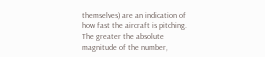themselves) are an indication of how fast the aircraft is pitching. The greater the absolute magnitude of the number,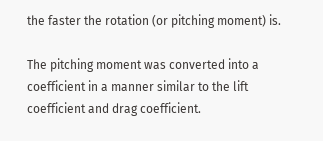the faster the rotation (or pitching moment) is.

The pitching moment was converted into a coefficient in a manner similar to the lift coefficient and drag coefficient.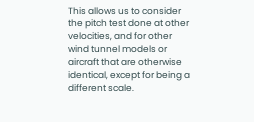This allows us to consider the pitch test done at other velocities, and for other wind tunnel models or aircraft that are otherwise identical, except for being a different scale.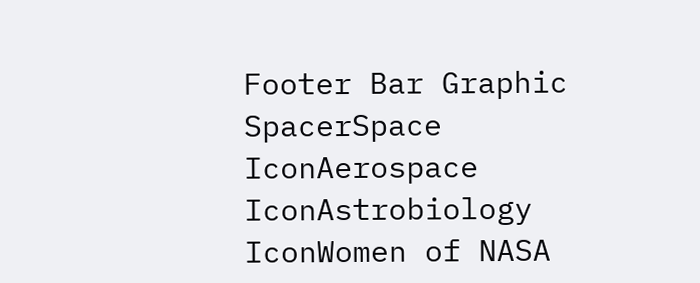Footer Bar Graphic
SpacerSpace IconAerospace IconAstrobiology IconWomen of NASA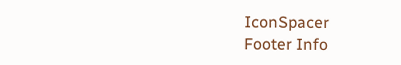IconSpacer
Footer Info